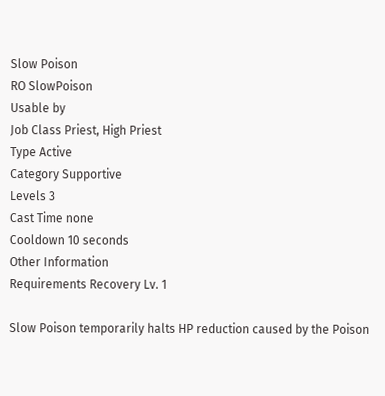Slow Poison
RO SlowPoison
Usable by
Job Class Priest, High Priest
Type Active
Category Supportive
Levels 3
Cast Time none
Cooldown 10 seconds
Other Information
Requirements Recovery Lv. 1

Slow Poison temporarily halts HP reduction caused by the Poison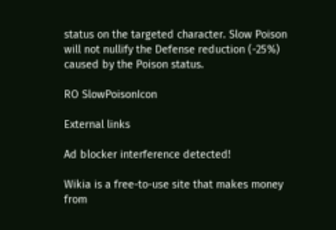status on the targeted character. Slow Poison will not nullify the Defense reduction (-25%) caused by the Poison status.

RO SlowPoisonIcon

External links

Ad blocker interference detected!

Wikia is a free-to-use site that makes money from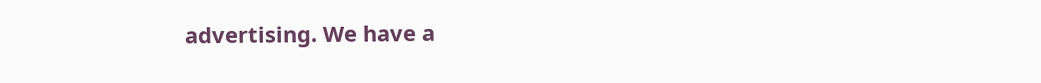advertising. We have a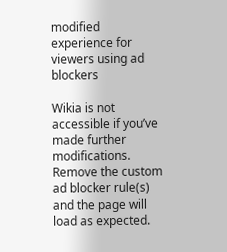modified experience for viewers using ad blockers

Wikia is not accessible if you’ve made further modifications. Remove the custom ad blocker rule(s) and the page will load as expected.